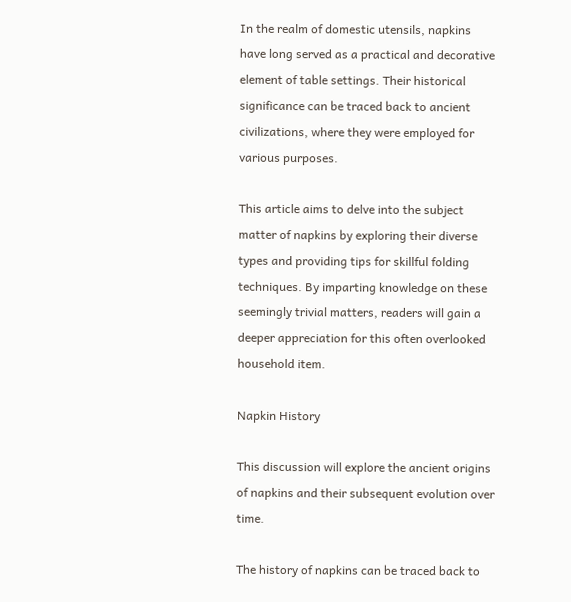In the realm of domestic utensils, napkins have long served as a practical and decorative element of table settings. Their historical significance can be traced back to ancient civilizations, where they were employed for various purposes.

This article aims to delve into the subject matter of napkins by exploring their diverse types and providing tips for skillful folding techniques. By imparting knowledge on these seemingly trivial matters, readers will gain a deeper appreciation for this often overlooked household item.

Napkin History

This discussion will explore the ancient origins of napkins and their subsequent evolution over time.

The history of napkins can be traced back to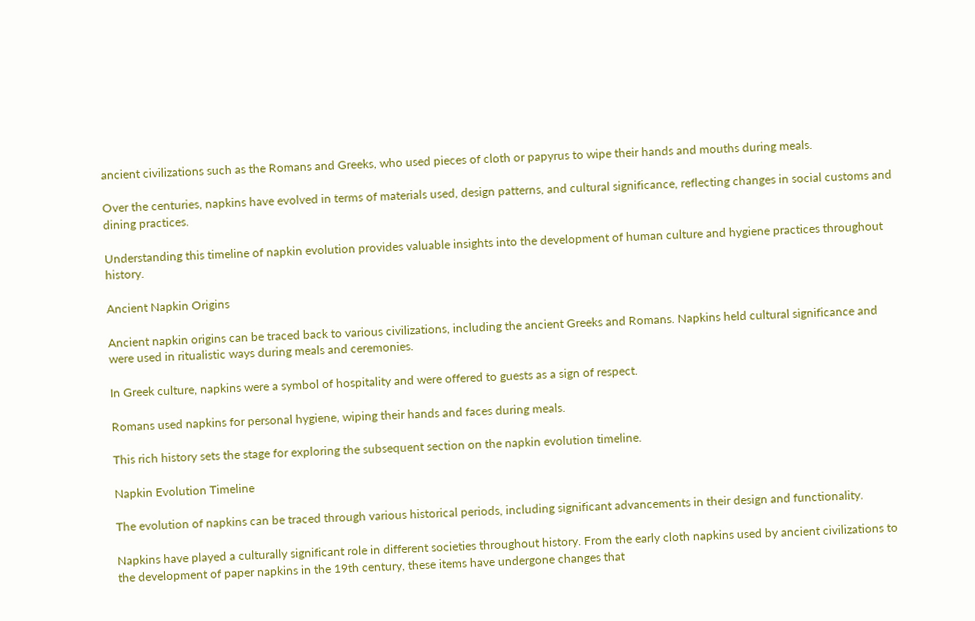ancient civilizations such as the Romans and Greeks, who used pieces of cloth or papyrus to wipe their hands and mouths during meals.

Over the centuries, napkins have evolved in terms of materials used, design patterns, and cultural significance, reflecting changes in social customs and dining practices.

Understanding this timeline of napkin evolution provides valuable insights into the development of human culture and hygiene practices throughout history.

Ancient Napkin Origins

Ancient napkin origins can be traced back to various civilizations, including the ancient Greeks and Romans. Napkins held cultural significance and were used in ritualistic ways during meals and ceremonies.

In Greek culture, napkins were a symbol of hospitality and were offered to guests as a sign of respect.

Romans used napkins for personal hygiene, wiping their hands and faces during meals.

This rich history sets the stage for exploring the subsequent section on the napkin evolution timeline.

Napkin Evolution Timeline

The evolution of napkins can be traced through various historical periods, including significant advancements in their design and functionality.

Napkins have played a culturally significant role in different societies throughout history. From the early cloth napkins used by ancient civilizations to the development of paper napkins in the 19th century, these items have undergone changes that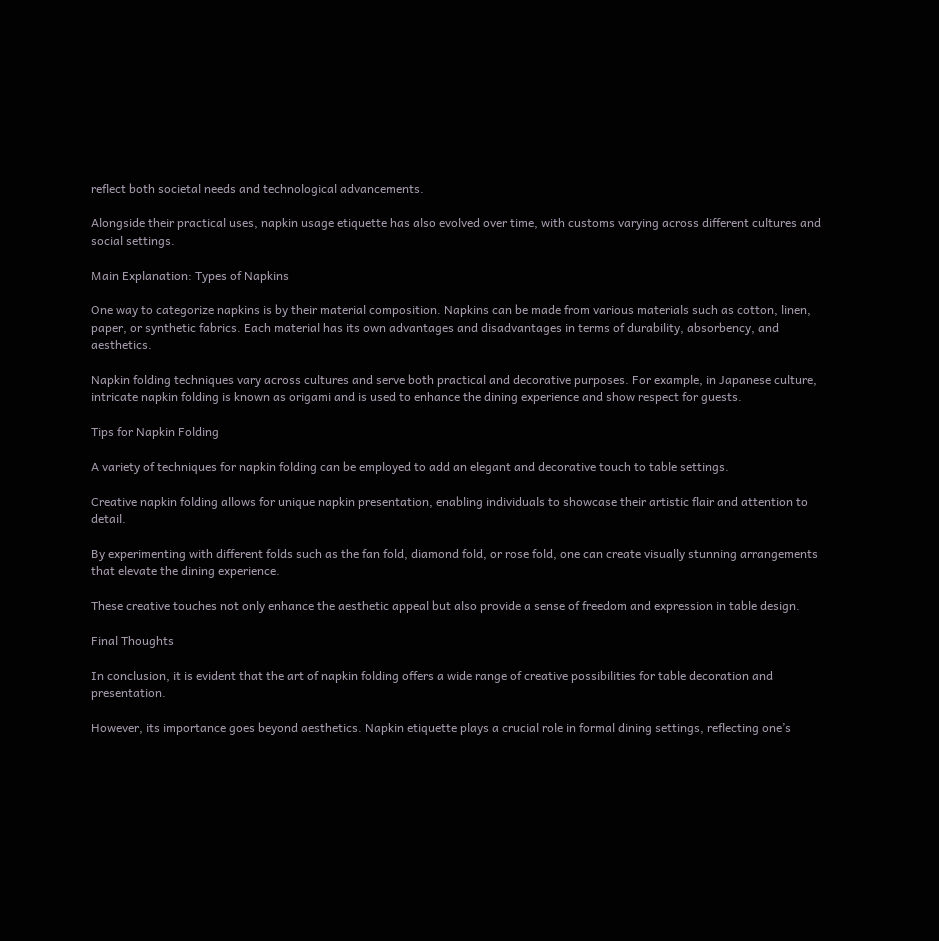reflect both societal needs and technological advancements.

Alongside their practical uses, napkin usage etiquette has also evolved over time, with customs varying across different cultures and social settings.

Main Explanation: Types of Napkins

One way to categorize napkins is by their material composition. Napkins can be made from various materials such as cotton, linen, paper, or synthetic fabrics. Each material has its own advantages and disadvantages in terms of durability, absorbency, and aesthetics.

Napkin folding techniques vary across cultures and serve both practical and decorative purposes. For example, in Japanese culture, intricate napkin folding is known as origami and is used to enhance the dining experience and show respect for guests.

Tips for Napkin Folding

A variety of techniques for napkin folding can be employed to add an elegant and decorative touch to table settings.

Creative napkin folding allows for unique napkin presentation, enabling individuals to showcase their artistic flair and attention to detail.

By experimenting with different folds such as the fan fold, diamond fold, or rose fold, one can create visually stunning arrangements that elevate the dining experience.

These creative touches not only enhance the aesthetic appeal but also provide a sense of freedom and expression in table design.

Final Thoughts

In conclusion, it is evident that the art of napkin folding offers a wide range of creative possibilities for table decoration and presentation.

However, its importance goes beyond aesthetics. Napkin etiquette plays a crucial role in formal dining settings, reflecting one’s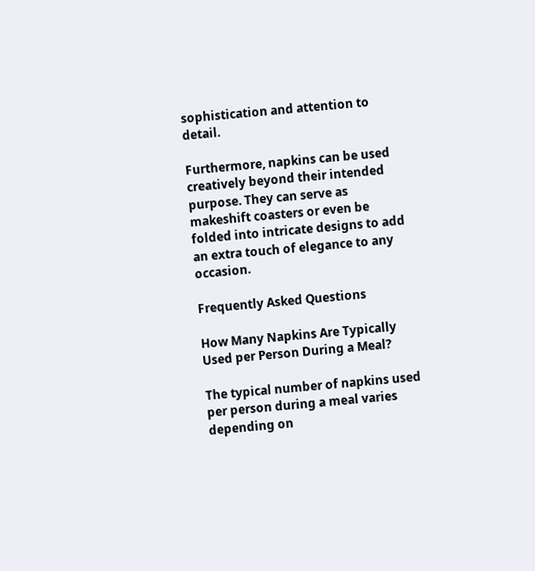sophistication and attention to detail.

Furthermore, napkins can be used creatively beyond their intended purpose. They can serve as makeshift coasters or even be folded into intricate designs to add an extra touch of elegance to any occasion.

Frequently Asked Questions

How Many Napkins Are Typically Used per Person During a Meal?

The typical number of napkins used per person during a meal varies depending on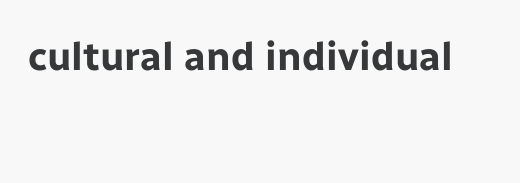cultural and individual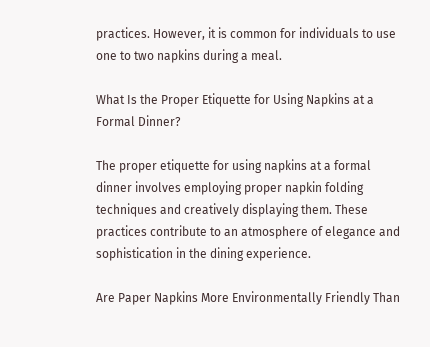practices. However, it is common for individuals to use one to two napkins during a meal.

What Is the Proper Etiquette for Using Napkins at a Formal Dinner?

The proper etiquette for using napkins at a formal dinner involves employing proper napkin folding techniques and creatively displaying them. These practices contribute to an atmosphere of elegance and sophistication in the dining experience.

Are Paper Napkins More Environmentally Friendly Than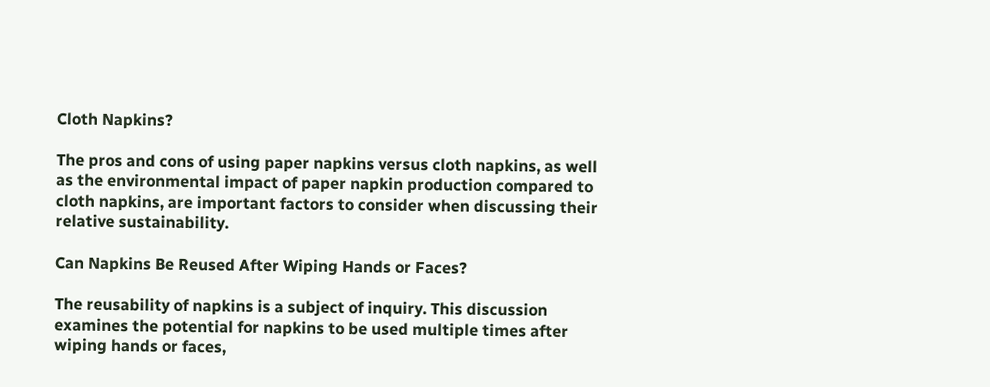Cloth Napkins?

The pros and cons of using paper napkins versus cloth napkins, as well as the environmental impact of paper napkin production compared to cloth napkins, are important factors to consider when discussing their relative sustainability.

Can Napkins Be Reused After Wiping Hands or Faces?

The reusability of napkins is a subject of inquiry. This discussion examines the potential for napkins to be used multiple times after wiping hands or faces,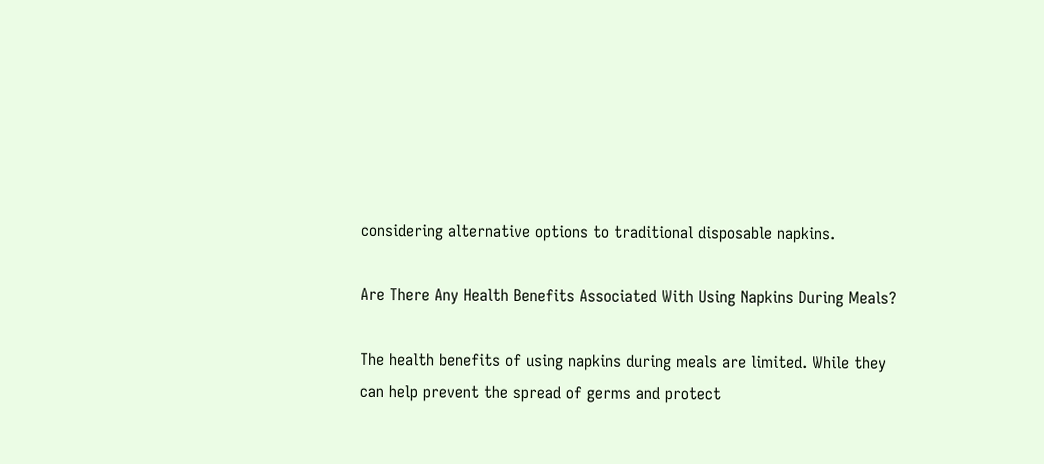considering alternative options to traditional disposable napkins.

Are There Any Health Benefits Associated With Using Napkins During Meals?

The health benefits of using napkins during meals are limited. While they can help prevent the spread of germs and protect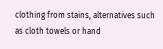clothing from stains, alternatives such as cloth towels or hand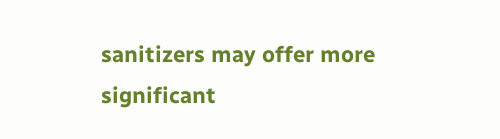sanitizers may offer more significant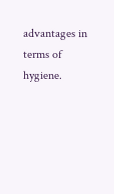advantages in terms of hygiene.